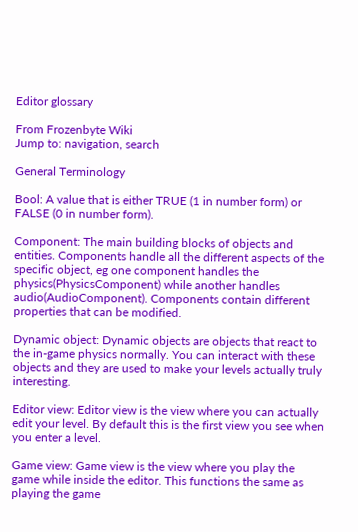Editor glossary

From Frozenbyte Wiki
Jump to: navigation, search

General Terminology

Bool: A value that is either TRUE (1 in number form) or FALSE (0 in number form).

Component: The main building blocks of objects and entities. Components handle all the different aspects of the specific object, eg one component handles the physics(PhysicsComponent) while another handles audio(AudioComponent). Components contain different properties that can be modified.

Dynamic object: Dynamic objects are objects that react to the in-game physics normally. You can interact with these objects and they are used to make your levels actually truly interesting.

Editor view: Editor view is the view where you can actually edit your level. By default this is the first view you see when you enter a level.

Game view: Game view is the view where you play the game while inside the editor. This functions the same as playing the game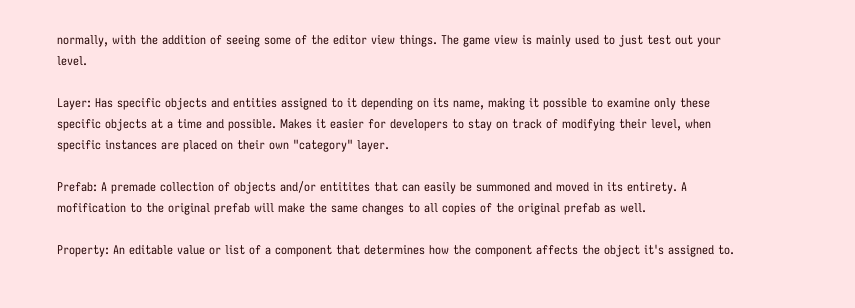normally, with the addition of seeing some of the editor view things. The game view is mainly used to just test out your level.

Layer: Has specific objects and entities assigned to it depending on its name, making it possible to examine only these specific objects at a time and possible. Makes it easier for developers to stay on track of modifying their level, when specific instances are placed on their own "category" layer.

Prefab: A premade collection of objects and/or entitites that can easily be summoned and moved in its entirety. A mofification to the original prefab will make the same changes to all copies of the original prefab as well.

Property: An editable value or list of a component that determines how the component affects the object it's assigned to.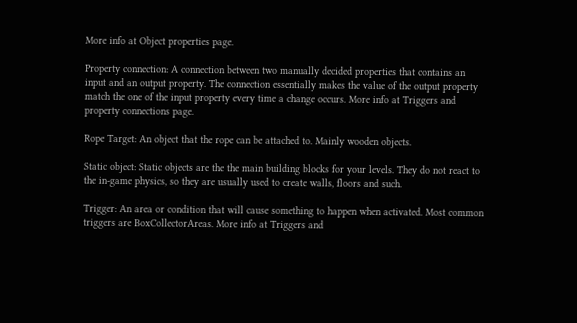More info at Object properties page.

Property connection: A connection between two manually decided properties that contains an input and an output property. The connection essentially makes the value of the output property match the one of the input property every time a change occurs. More info at Triggers and property connections page.

Rope Target: An object that the rope can be attached to. Mainly wooden objects.

Static object: Static objects are the the main building blocks for your levels. They do not react to the in-game physics, so they are usually used to create walls, floors and such.

Trigger: An area or condition that will cause something to happen when activated. Most common triggers are BoxCollectorAreas. More info at Triggers and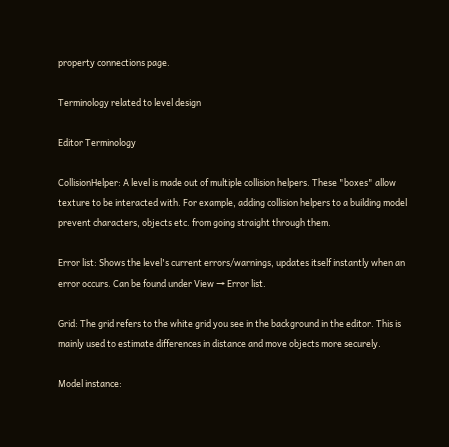property connections page.

Terminology related to level design

Editor Terminology

CollisionHelper: A level is made out of multiple collision helpers. These "boxes" allow texture to be interacted with. For example, adding collision helpers to a building model prevent characters, objects etc. from going straight through them.

Error list: Shows the level's current errors/warnings, updates itself instantly when an error occurs. Can be found under View → Error list.

Grid: The grid refers to the white grid you see in the background in the editor. This is mainly used to estimate differences in distance and move objects more securely.

Model instance: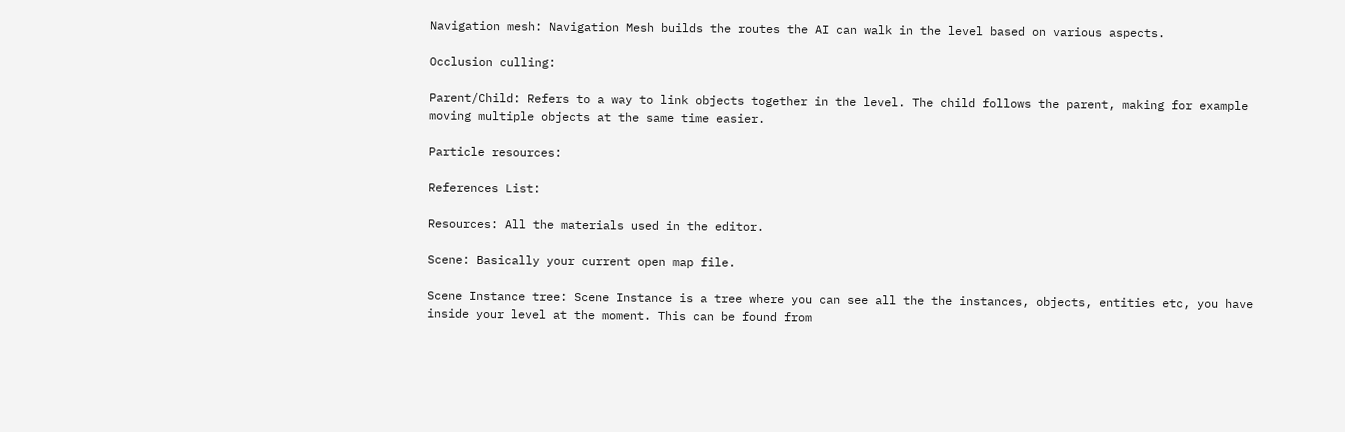Navigation mesh: Navigation Mesh builds the routes the AI can walk in the level based on various aspects.

Occlusion culling:

Parent/Child: Refers to a way to link objects together in the level. The child follows the parent, making for example moving multiple objects at the same time easier.

Particle resources:

References List:

Resources: All the materials used in the editor.

Scene: Basically your current open map file.

Scene Instance tree: Scene Instance is a tree where you can see all the the instances, objects, entities etc, you have inside your level at the moment. This can be found from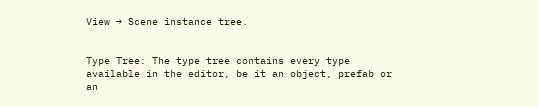View → Scene instance tree.


Type Tree: The type tree contains every type available in the editor, be it an object, prefab or an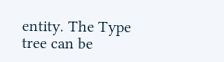entity. The Type tree can be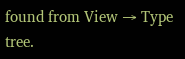found from View → Type tree.